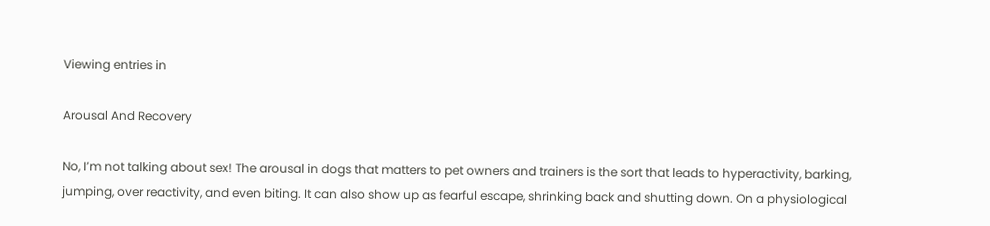Viewing entries in

Arousal And Recovery

No, I’m not talking about sex! The arousal in dogs that matters to pet owners and trainers is the sort that leads to hyperactivity, barking, jumping, over reactivity, and even biting. It can also show up as fearful escape, shrinking back and shutting down. On a physiological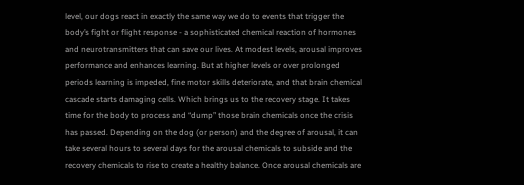level, our dogs react in exactly the same way we do to events that trigger the body’s fight or flight response - a sophisticated chemical reaction of hormones and neurotransmitters that can save our lives. At modest levels, arousal improves performance and enhances learning. But at higher levels or over prolonged periods learning is impeded, fine motor skills deteriorate, and that brain chemical cascade starts damaging cells. Which brings us to the recovery stage. It takes time for the body to process and “dump” those brain chemicals once the crisis has passed. Depending on the dog (or person) and the degree of arousal, it can take several hours to several days for the arousal chemicals to subside and the recovery chemicals to rise to create a healthy balance. Once arousal chemicals are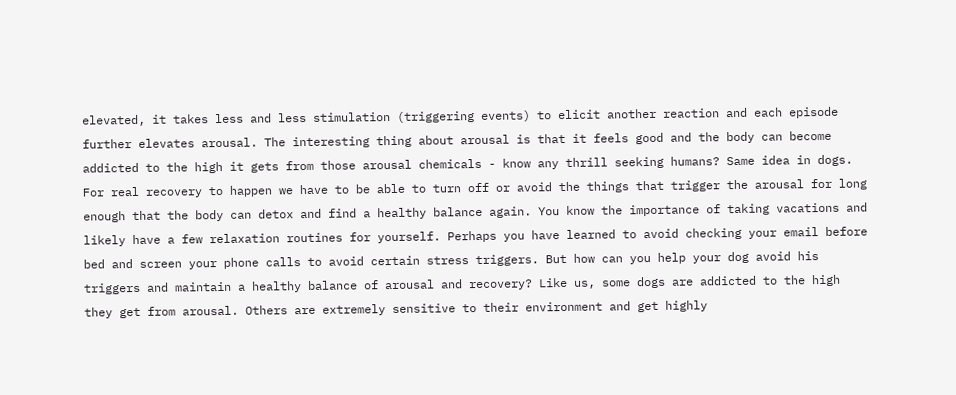elevated, it takes less and less stimulation (triggering events) to elicit another reaction and each episode further elevates arousal. The interesting thing about arousal is that it feels good and the body can become addicted to the high it gets from those arousal chemicals - know any thrill seeking humans? Same idea in dogs. For real recovery to happen we have to be able to turn off or avoid the things that trigger the arousal for long enough that the body can detox and find a healthy balance again. You know the importance of taking vacations and likely have a few relaxation routines for yourself. Perhaps you have learned to avoid checking your email before bed and screen your phone calls to avoid certain stress triggers. But how can you help your dog avoid his triggers and maintain a healthy balance of arousal and recovery? Like us, some dogs are addicted to the high they get from arousal. Others are extremely sensitive to their environment and get highly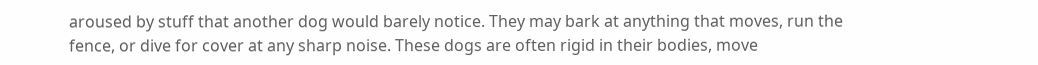aroused by stuff that another dog would barely notice. They may bark at anything that moves, run the fence, or dive for cover at any sharp noise. These dogs are often rigid in their bodies, move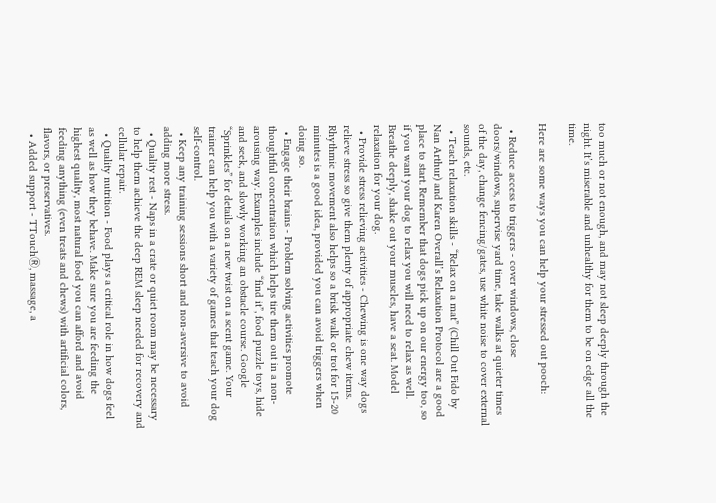too much or not enough, and may not sleep deeply through the night. It’s miserable and unhealthy for them to be on edge all the time.

Here are some ways you can help your stressed out pooch:

  • Reduce access to triggers - cover windows, close doors/windows, supervise yard time, take walks at quieter times of the day, change fencing/gates, use white noise to cover external sounds, etc.
  • Teach relaxation skills - “Relax on a mat” (Chill Out Fido by Nan Arthur) and Karen Overall’s Relaxation Protocol are a good place to start. Remember that dogs pick up on our energy too, so if you want your dog to relax you will need to relax as well. Breathe deeply, shake out your muscles, have a seat. Model relaxation for your dog.
  • Provide stress relieving activities - Chewing is one way dogs relieve stress so give them plenty of appropriate chew items. Rhythmic movement also helps so a brisk walk or trot for 15-20 minutes is a good idea, provided you can avoid triggers when doing so.
  • Engage their brains - Problem solving activities promote thoughtful concentration which helps tire them out in a non-arousing way. Examples include “find it”, food puzzle toys, hide and seek, and slowly working an obstacle course. Google “Sprinkles” for details on a new twist on a scent game. Your trainer can help you with a variety of games that teach your dog self-control.
  • Keep any training sessions short and non-aversive to avoid adding more stress.
  • Quality rest - Naps in a crate or quiet room may be necessary to help them achieve the deep REM sleep needed for recovery and cellular repair.
  • Quality nutrition - Food plays a critical role in how dogs feel as well as how they behave. Make sure you are feeding the highest quality, most natural food you can afford and avoid feeding anything (even treats and chews) with artificial colors, flavors, or preservatives.
  • Added support - TTouchⓇ, massage, a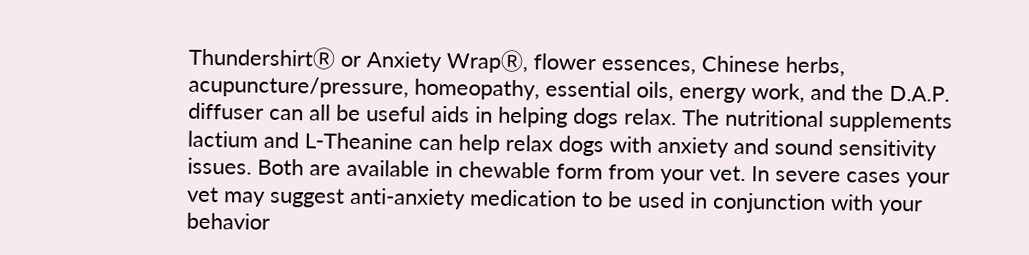ThundershirtⓇ or Anxiety WrapⓇ, flower essences, Chinese herbs, acupuncture/pressure, homeopathy, essential oils, energy work, and the D.A.P. diffuser can all be useful aids in helping dogs relax. The nutritional supplements lactium and L-Theanine can help relax dogs with anxiety and sound sensitivity issues. Both are available in chewable form from your vet. In severe cases your vet may suggest anti-anxiety medication to be used in conjunction with your behavior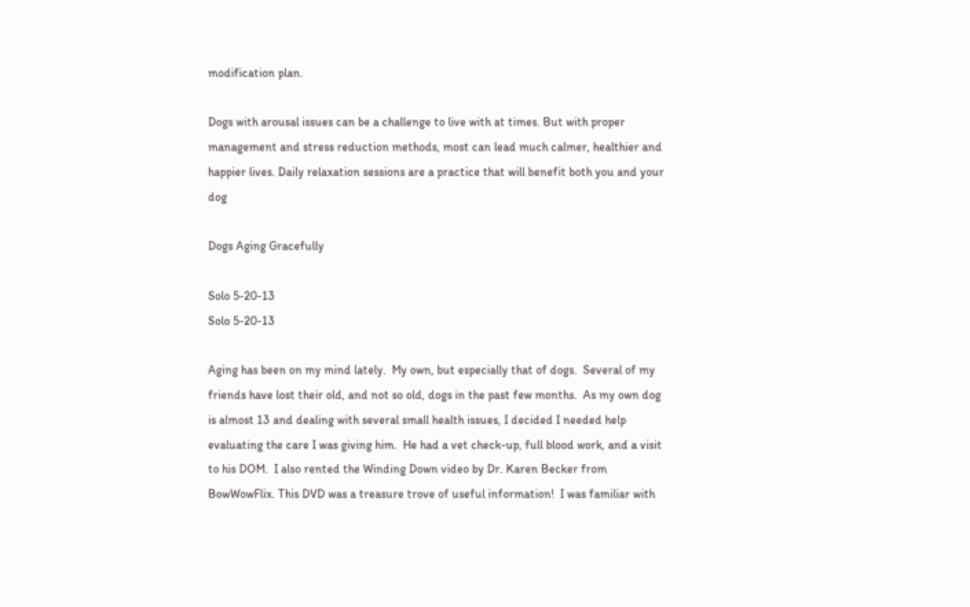modification plan.

Dogs with arousal issues can be a challenge to live with at times. But with proper management and stress reduction methods, most can lead much calmer, healthier and happier lives. Daily relaxation sessions are a practice that will benefit both you and your dog

Dogs Aging Gracefully

Solo 5-20-13
Solo 5-20-13

Aging has been on my mind lately.  My own, but especially that of dogs.  Several of my friends have lost their old, and not so old, dogs in the past few months.  As my own dog is almost 13 and dealing with several small health issues, I decided I needed help evaluating the care I was giving him.  He had a vet check-up, full blood work, and a visit to his DOM.  I also rented the Winding Down video by Dr. Karen Becker from BowWowFlix. This DVD was a treasure trove of useful information!  I was familiar with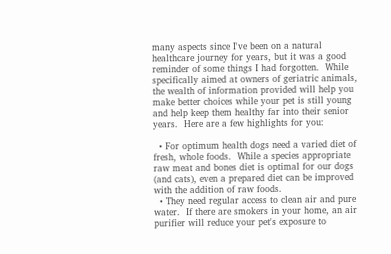many aspects since I've been on a natural healthcare journey for years, but it was a good reminder of some things I had forgotten.  While specifically aimed at owners of geriatric animals, the wealth of information provided will help you make better choices while your pet is still young and help keep them healthy far into their senior years.  Here are a few highlights for you:

  • For optimum health dogs need a varied diet of fresh, whole foods.  While a species appropriate raw meat and bones diet is optimal for our dogs (and cats), even a prepared diet can be improved with the addition of raw foods.
  • They need regular access to clean air and pure water.  If there are smokers in your home, an air purifier will reduce your pet's exposure to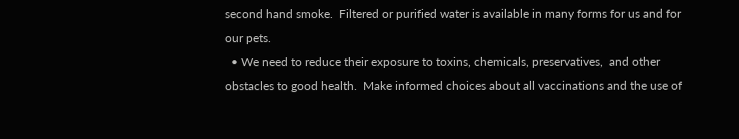second hand smoke.  Filtered or purified water is available in many forms for us and for our pets.
  • We need to reduce their exposure to toxins, chemicals, preservatives,  and other obstacles to good health.  Make informed choices about all vaccinations and the use of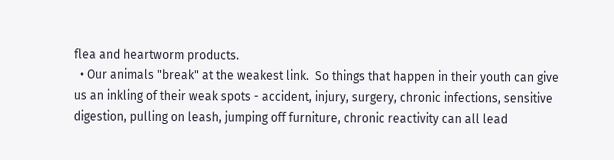flea and heartworm products.
  • Our animals "break" at the weakest link.  So things that happen in their youth can give us an inkling of their weak spots - accident, injury, surgery, chronic infections, sensitive digestion, pulling on leash, jumping off furniture, chronic reactivity can all lead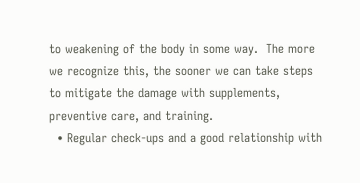to weakening of the body in some way.  The more we recognize this, the sooner we can take steps to mitigate the damage with supplements, preventive care, and training.
  • Regular check-ups and a good relationship with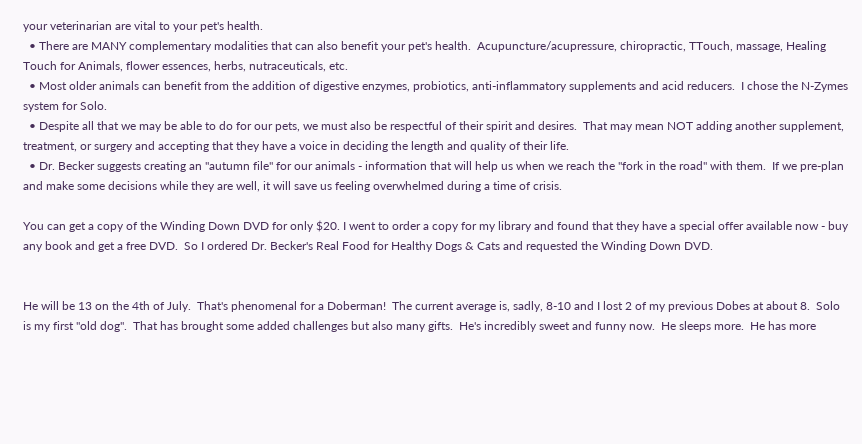your veterinarian are vital to your pet's health.
  • There are MANY complementary modalities that can also benefit your pet's health.  Acupuncture/acupressure, chiropractic, TTouch, massage, Healing Touch for Animals, flower essences, herbs, nutraceuticals, etc.
  • Most older animals can benefit from the addition of digestive enzymes, probiotics, anti-inflammatory supplements and acid reducers.  I chose the N-Zymes system for Solo.
  • Despite all that we may be able to do for our pets, we must also be respectful of their spirit and desires.  That may mean NOT adding another supplement, treatment, or surgery and accepting that they have a voice in deciding the length and quality of their life.
  • Dr. Becker suggests creating an "autumn file" for our animals - information that will help us when we reach the "fork in the road" with them.  If we pre-plan and make some decisions while they are well, it will save us feeling overwhelmed during a time of crisis.

You can get a copy of the Winding Down DVD for only $20. I went to order a copy for my library and found that they have a special offer available now - buy any book and get a free DVD.  So I ordered Dr. Becker's Real Food for Healthy Dogs & Cats and requested the Winding Down DVD.


He will be 13 on the 4th of July.  That's phenomenal for a Doberman!  The current average is, sadly, 8-10 and I lost 2 of my previous Dobes at about 8.  Solo is my first "old dog".  That has brought some added challenges but also many gifts.  He's incredibly sweet and funny now.  He sleeps more.  He has more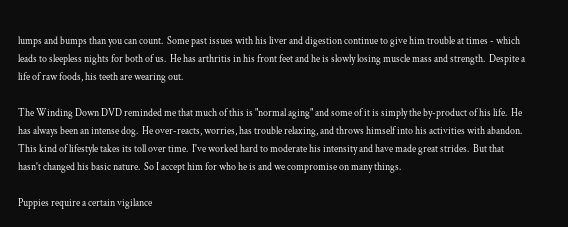lumps and bumps than you can count.  Some past issues with his liver and digestion continue to give him trouble at times - which leads to sleepless nights for both of us.  He has arthritis in his front feet and he is slowly losing muscle mass and strength.  Despite a life of raw foods, his teeth are wearing out.

The Winding Down DVD reminded me that much of this is "normal aging" and some of it is simply the by-product of his life.  He has always been an intense dog.  He over-reacts, worries, has trouble relaxing, and throws himself into his activities with abandon.  This kind of lifestyle takes its toll over time.  I've worked hard to moderate his intensity and have made great strides.  But that hasn't changed his basic nature.  So I accept him for who he is and we compromise on many things.

Puppies require a certain vigilance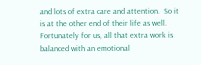and lots of extra care and attention.  So it is at the other end of their life as well.  Fortunately for us, all that extra work is balanced with an emotional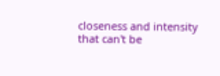closeness and intensity that can't be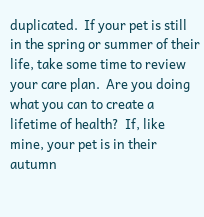duplicated.  If your pet is still in the spring or summer of their life, take some time to review your care plan.  Are you doing what you can to create a lifetime of health?  If, like mine, your pet is in their autumn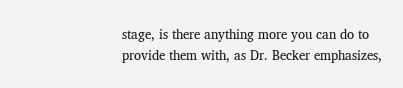stage, is there anything more you can do to provide them with, as Dr. Becker emphasizes,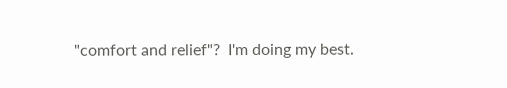"comfort and relief"?  I'm doing my best.